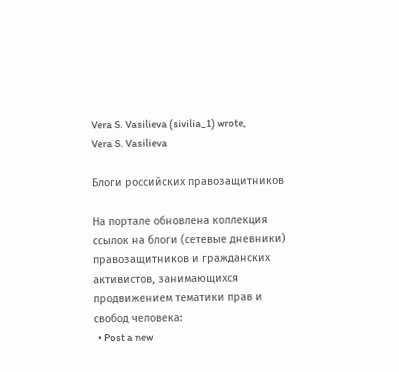Vera S. Vasilieva (sivilia_1) wrote,
Vera S. Vasilieva

Блоги российских правозащитников

На портале обновлена коллекция ссылок на блоги (сетевые дневники) правозащитников и гражданских активистов, занимающихся продвижением тематики прав и свобод человека:
  • Post a new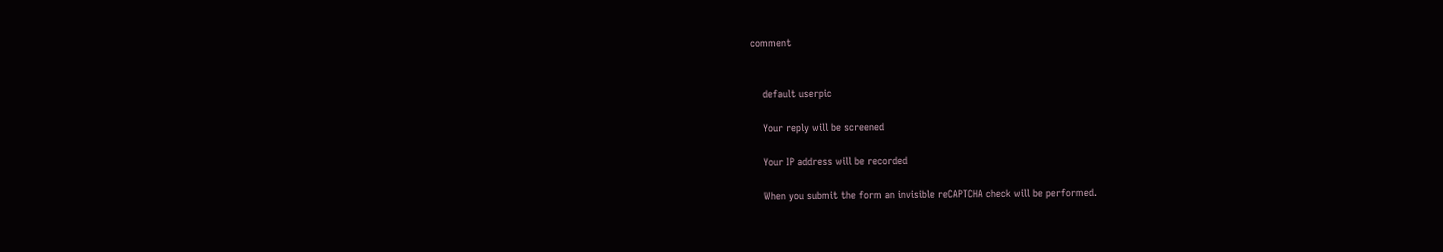comment


    default userpic

    Your reply will be screened

    Your IP address will be recorded

    When you submit the form an invisible reCAPTCHA check will be performed.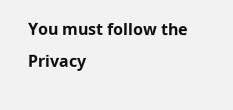You must follow the Privacy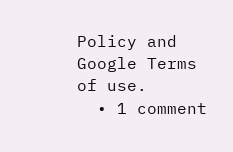Policy and Google Terms of use.
  • 1 comment